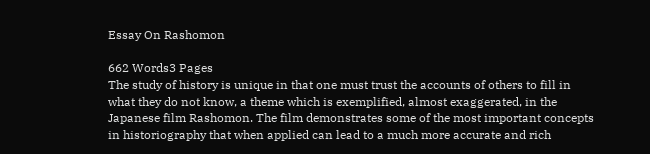Essay On Rashomon

662 Words3 Pages
The study of history is unique in that one must trust the accounts of others to fill in what they do not know, a theme which is exemplified, almost exaggerated, in the Japanese film Rashomon. The film demonstrates some of the most important concepts in historiography that when applied can lead to a much more accurate and rich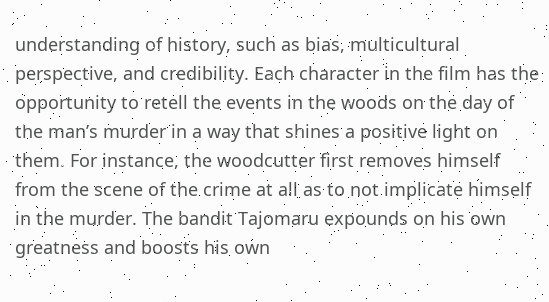understanding of history, such as bias, multicultural perspective, and credibility. Each character in the film has the opportunity to retell the events in the woods on the day of the man’s murder in a way that shines a positive light on them. For instance, the woodcutter first removes himself from the scene of the crime at all as to not implicate himself in the murder. The bandit Tajomaru expounds on his own greatness and boosts his own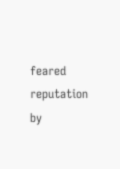feared reputation by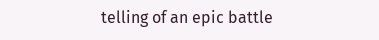telling of an epic battle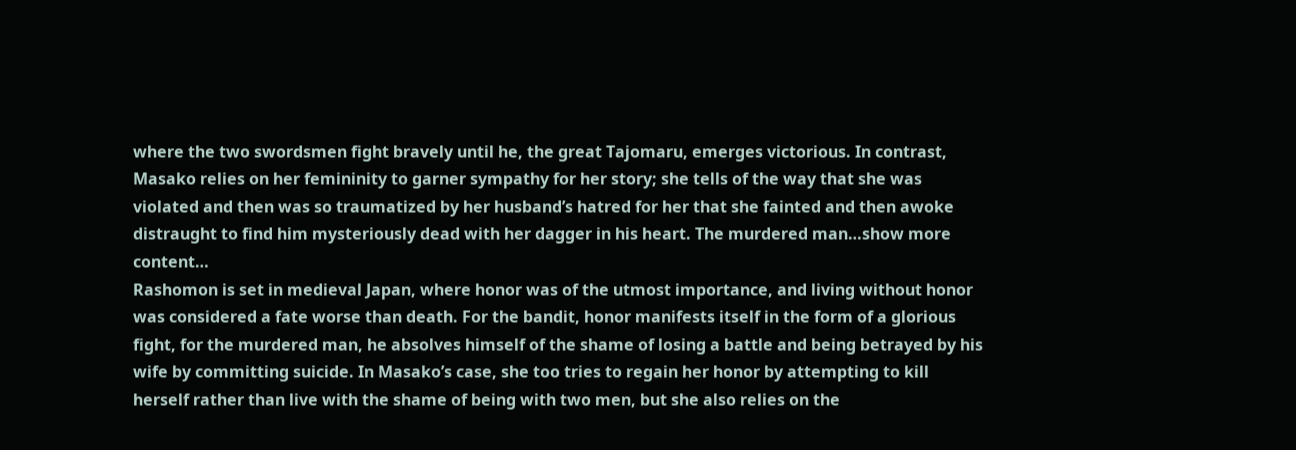where the two swordsmen fight bravely until he, the great Tajomaru, emerges victorious. In contrast, Masako relies on her femininity to garner sympathy for her story; she tells of the way that she was violated and then was so traumatized by her husband’s hatred for her that she fainted and then awoke distraught to find him mysteriously dead with her dagger in his heart. The murdered man…show more content…
Rashomon is set in medieval Japan, where honor was of the utmost importance, and living without honor was considered a fate worse than death. For the bandit, honor manifests itself in the form of a glorious fight, for the murdered man, he absolves himself of the shame of losing a battle and being betrayed by his wife by committing suicide. In Masako’s case, she too tries to regain her honor by attempting to kill herself rather than live with the shame of being with two men, but she also relies on the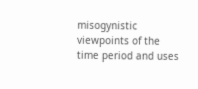misogynistic viewpoints of the time period and uses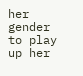her gender to play up her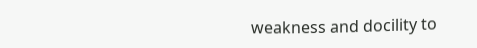weakness and docility to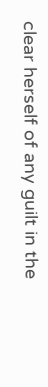clear herself of any guilt in the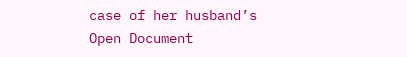case of her husband’s
Open Document